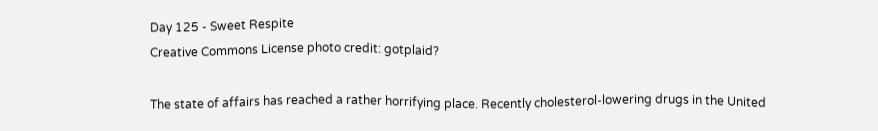Day 125 - Sweet Respite
Creative Commons License photo credit: gotplaid?

The state of affairs has reached a rather horrifying place. Recently cholesterol-lowering drugs in the United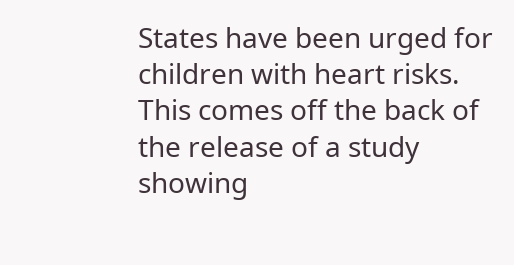States have been urged for children with heart risks. This comes off the back of the release of a study showing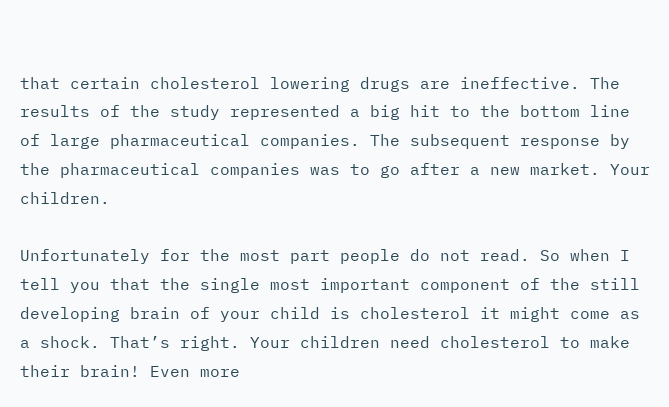that certain cholesterol lowering drugs are ineffective. The results of the study represented a big hit to the bottom line of large pharmaceutical companies. The subsequent response by the pharmaceutical companies was to go after a new market. Your children.

Unfortunately for the most part people do not read. So when I tell you that the single most important component of the still developing brain of your child is cholesterol it might come as a shock. That’s right. Your children need cholesterol to make their brain! Even more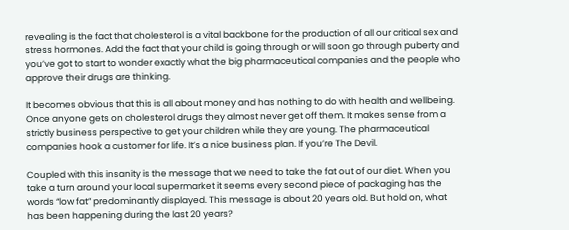revealing is the fact that cholesterol is a vital backbone for the production of all our critical sex and stress hormones. Add the fact that your child is going through or will soon go through puberty and you’ve got to start to wonder exactly what the big pharmaceutical companies and the people who approve their drugs are thinking.

It becomes obvious that this is all about money and has nothing to do with health and wellbeing. Once anyone gets on cholesterol drugs they almost never get off them. It makes sense from a strictly business perspective to get your children while they are young. The pharmaceutical companies hook a customer for life. It’s a nice business plan. If you’re The Devil.

Coupled with this insanity is the message that we need to take the fat out of our diet. When you take a turn around your local supermarket it seems every second piece of packaging has the words “low fat” predominantly displayed. This message is about 20 years old. But hold on, what has been happening during the last 20 years?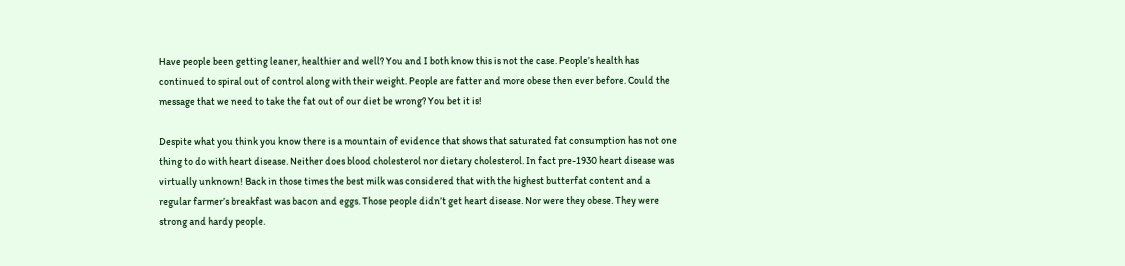Have people been getting leaner, healthier and well? You and I both know this is not the case. People’s health has continued to spiral out of control along with their weight. People are fatter and more obese then ever before. Could the message that we need to take the fat out of our diet be wrong? You bet it is!

Despite what you think you know there is a mountain of evidence that shows that saturated fat consumption has not one thing to do with heart disease. Neither does blood cholesterol nor dietary cholesterol. In fact pre-1930 heart disease was virtually unknown! Back in those times the best milk was considered that with the highest butterfat content and a regular farmer’s breakfast was bacon and eggs. Those people didn’t get heart disease. Nor were they obese. They were strong and hardy people.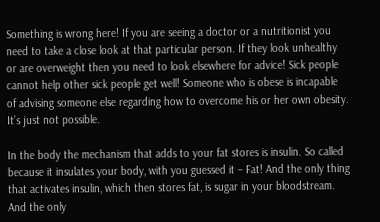Something is wrong here! If you are seeing a doctor or a nutritionist you need to take a close look at that particular person. If they look unhealthy or are overweight then you need to look elsewhere for advice! Sick people cannot help other sick people get well! Someone who is obese is incapable of advising someone else regarding how to overcome his or her own obesity. It’s just not possible.

In the body the mechanism that adds to your fat stores is insulin. So called because it insulates your body, with you guessed it – Fat! And the only thing that activates insulin, which then stores fat, is sugar in your bloodstream. And the only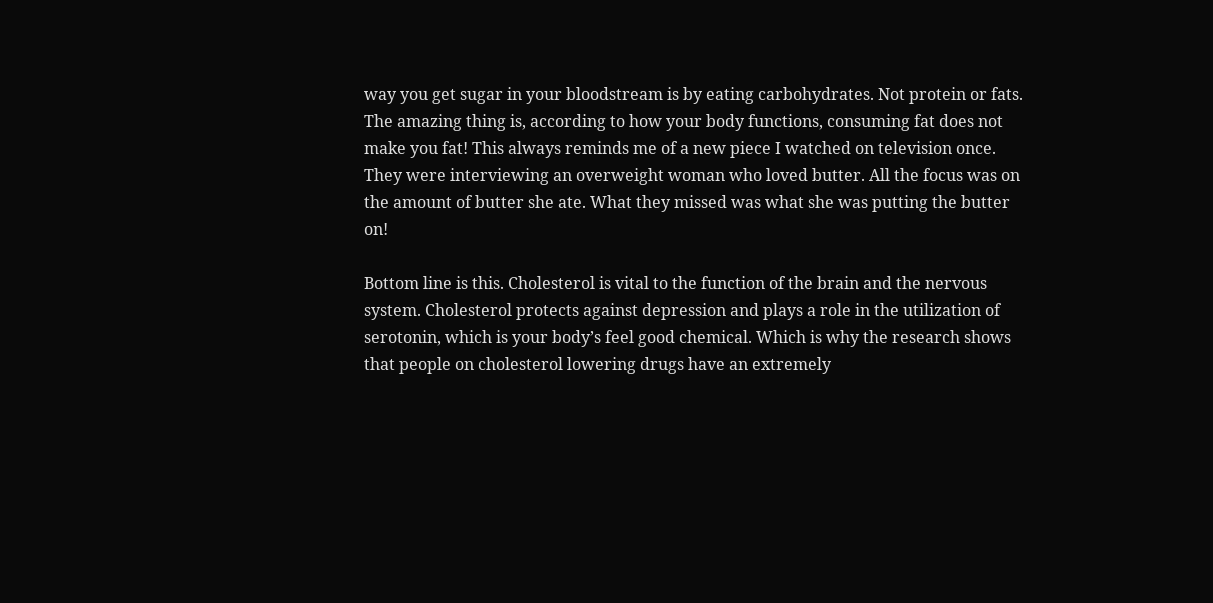way you get sugar in your bloodstream is by eating carbohydrates. Not protein or fats. The amazing thing is, according to how your body functions, consuming fat does not make you fat! This always reminds me of a new piece I watched on television once. They were interviewing an overweight woman who loved butter. All the focus was on the amount of butter she ate. What they missed was what she was putting the butter on!

Bottom line is this. Cholesterol is vital to the function of the brain and the nervous system. Cholesterol protects against depression and plays a role in the utilization of serotonin, which is your body’s feel good chemical. Which is why the research shows that people on cholesterol lowering drugs have an extremely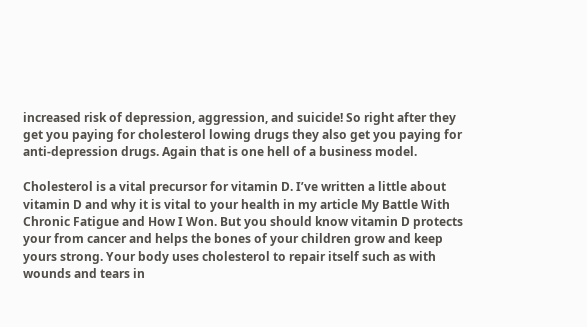increased risk of depression, aggression, and suicide! So right after they get you paying for cholesterol lowing drugs they also get you paying for anti-depression drugs. Again that is one hell of a business model.

Cholesterol is a vital precursor for vitamin D. I’ve written a little about vitamin D and why it is vital to your health in my article My Battle With Chronic Fatigue and How I Won. But you should know vitamin D protects your from cancer and helps the bones of your children grow and keep yours strong. Your body uses cholesterol to repair itself such as with wounds and tears in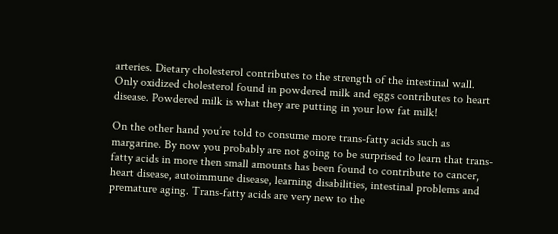arteries. Dietary cholesterol contributes to the strength of the intestinal wall. Only oxidized cholesterol found in powdered milk and eggs contributes to heart disease. Powdered milk is what they are putting in your low fat milk!

On the other hand you’re told to consume more trans-fatty acids such as margarine. By now you probably are not going to be surprised to learn that trans-fatty acids in more then small amounts has been found to contribute to cancer, heart disease, autoimmune disease, learning disabilities, intestinal problems and premature aging. Trans-fatty acids are very new to the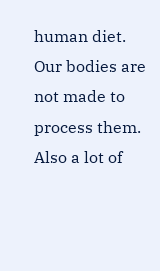human diet. Our bodies are not made to process them. Also a lot of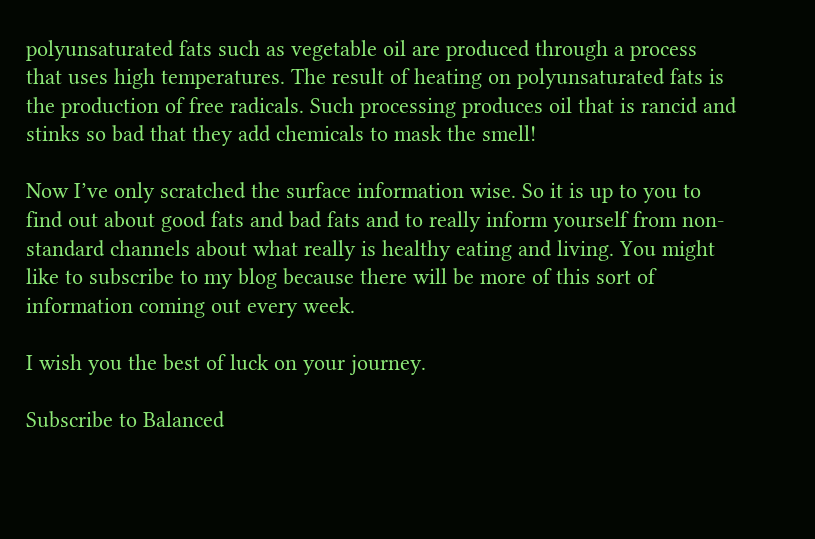polyunsaturated fats such as vegetable oil are produced through a process that uses high temperatures. The result of heating on polyunsaturated fats is the production of free radicals. Such processing produces oil that is rancid and stinks so bad that they add chemicals to mask the smell!

Now I’ve only scratched the surface information wise. So it is up to you to find out about good fats and bad fats and to really inform yourself from non-standard channels about what really is healthy eating and living. You might like to subscribe to my blog because there will be more of this sort of information coming out every week.

I wish you the best of luck on your journey.

Subscribe to Balanced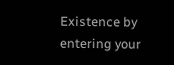Existence by entering your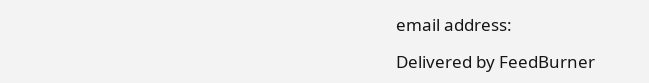email address:

Delivered by FeedBurner